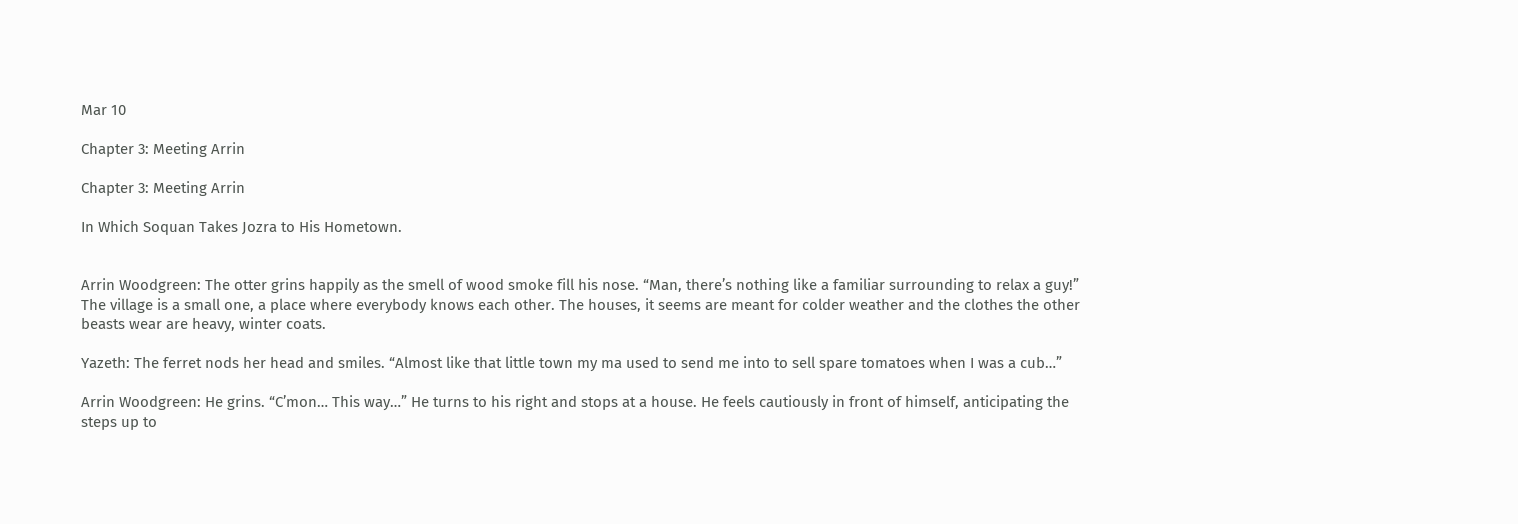Mar 10

Chapter 3: Meeting Arrin

Chapter 3: Meeting Arrin

In Which Soquan Takes Jozra to His Hometown.


Arrin Woodgreen: The otter grins happily as the smell of wood smoke fill his nose. “Man, there’s nothing like a familiar surrounding to relax a guy!” The village is a small one, a place where everybody knows each other. The houses, it seems are meant for colder weather and the clothes the other beasts wear are heavy, winter coats.

Yazeth: The ferret nods her head and smiles. “Almost like that little town my ma used to send me into to sell spare tomatoes when I was a cub…”

Arrin Woodgreen: He grins. “C’mon… This way…” He turns to his right and stops at a house. He feels cautiously in front of himself, anticipating the steps up to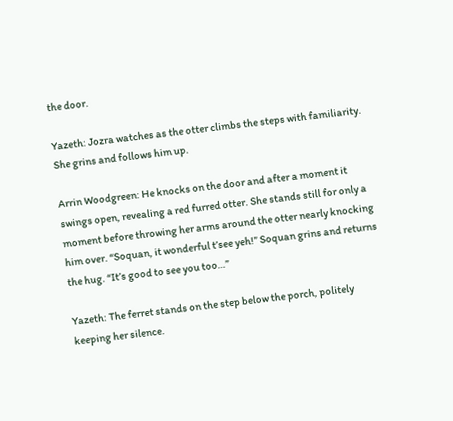the door.

Yazeth: Jozra watches as the otter climbs the steps with familiarity.  She grins and follows him up.

Arrin Woodgreen: He knocks on the door and after a moment it swings open, revealing a red furred otter. She stands still for only a moment before throwing her arms around the otter nearly knocking him over. “Soquan, it wonderful t’see yeh!” Soquan grins and returns the hug. “It’s good to see you too…”

Yazeth: The ferret stands on the step below the porch, politely keeping her silence.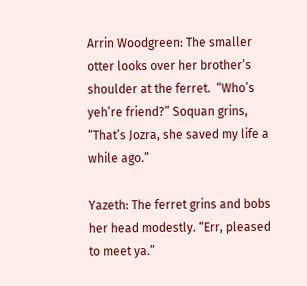Arrin Woodgreen: The smaller otter looks over her brother’s shoulder at the ferret.  “Who’s yeh’re friend?” Soquan grins, “That’s Jozra, she saved my life a while ago.”

Yazeth: The ferret grins and bobs her head modestly. “Err, pleased to meet ya.”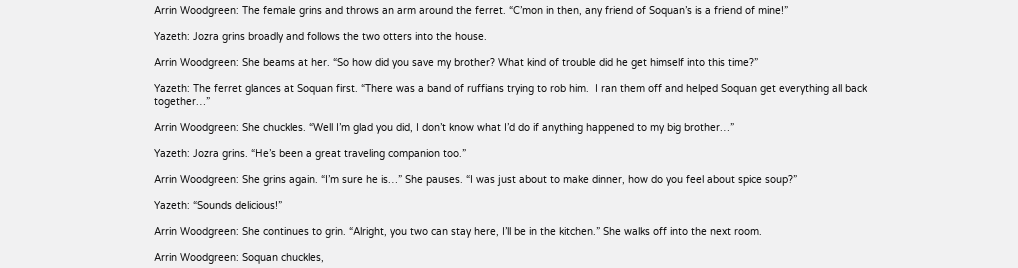Arrin Woodgreen: The female grins and throws an arm around the ferret. “C’mon in then, any friend of Soquan’s is a friend of mine!”

Yazeth: Jozra grins broadly and follows the two otters into the house.

Arrin Woodgreen: She beams at her. “So how did you save my brother? What kind of trouble did he get himself into this time?”

Yazeth: The ferret glances at Soquan first. “There was a band of ruffians trying to rob him.  I ran them off and helped Soquan get everything all back together…”

Arrin Woodgreen: She chuckles. “Well I’m glad you did, I don’t know what I’d do if anything happened to my big brother…”

Yazeth: Jozra grins. “He’s been a great traveling companion too.”

Arrin Woodgreen: She grins again. “I’m sure he is…” She pauses. “I was just about to make dinner, how do you feel about spice soup?”

Yazeth: “Sounds delicious!”

Arrin Woodgreen: She continues to grin. “Alright, you two can stay here, I’ll be in the kitchen.” She walks off into the next room.

Arrin Woodgreen: Soquan chuckles,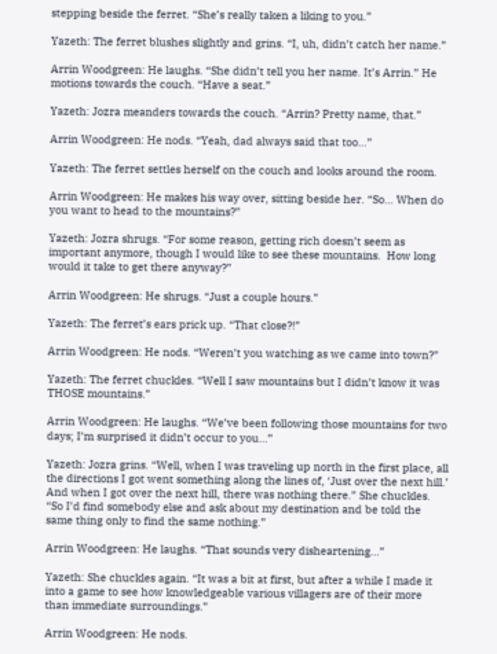stepping beside the ferret. “She’s really taken a liking to you.”

Yazeth: The ferret blushes slightly and grins. “I, uh, didn’t catch her name.”

Arrin Woodgreen: He laughs. “She didn’t tell you her name. It’s Arrin.” He motions towards the couch. “Have a seat.”

Yazeth: Jozra meanders towards the couch. “Arrin? Pretty name, that.”

Arrin Woodgreen: He nods. “Yeah, dad always said that too…”

Yazeth: The ferret settles herself on the couch and looks around the room.

Arrin Woodgreen: He makes his way over, sitting beside her. “So… When do you want to head to the mountains?”

Yazeth: Jozra shrugs. “For some reason, getting rich doesn’t seem as important anymore, though I would like to see these mountains.  How long would it take to get there anyway?”

Arrin Woodgreen: He shrugs. “Just a couple hours.”

Yazeth: The ferret’s ears prick up. “That close?!”

Arrin Woodgreen: He nods. “Weren’t you watching as we came into town?”

Yazeth: The ferret chuckles. “Well I saw mountains but I didn’t know it was THOSE mountains.”

Arrin Woodgreen: He laughs. “We’ve been following those mountains for two days; I’m surprised it didn’t occur to you…”

Yazeth: Jozra grins. “Well, when I was traveling up north in the first place, all the directions I got went something along the lines of, ‘Just over the next hill.’ And when I got over the next hill, there was nothing there.” She chuckles. “So I’d find somebody else and ask about my destination and be told the same thing only to find the same nothing.”

Arrin Woodgreen: He laughs. “That sounds very disheartening…”

Yazeth: She chuckles again. “It was a bit at first, but after a while I made it into a game to see how knowledgeable various villagers are of their more than immediate surroundings.”

Arrin Woodgreen: He nods.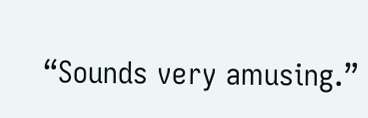“Sounds very amusing.”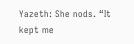Yazeth: She nods. “It kept me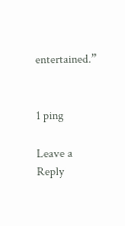entertained.”


1 ping

Leave a Reply